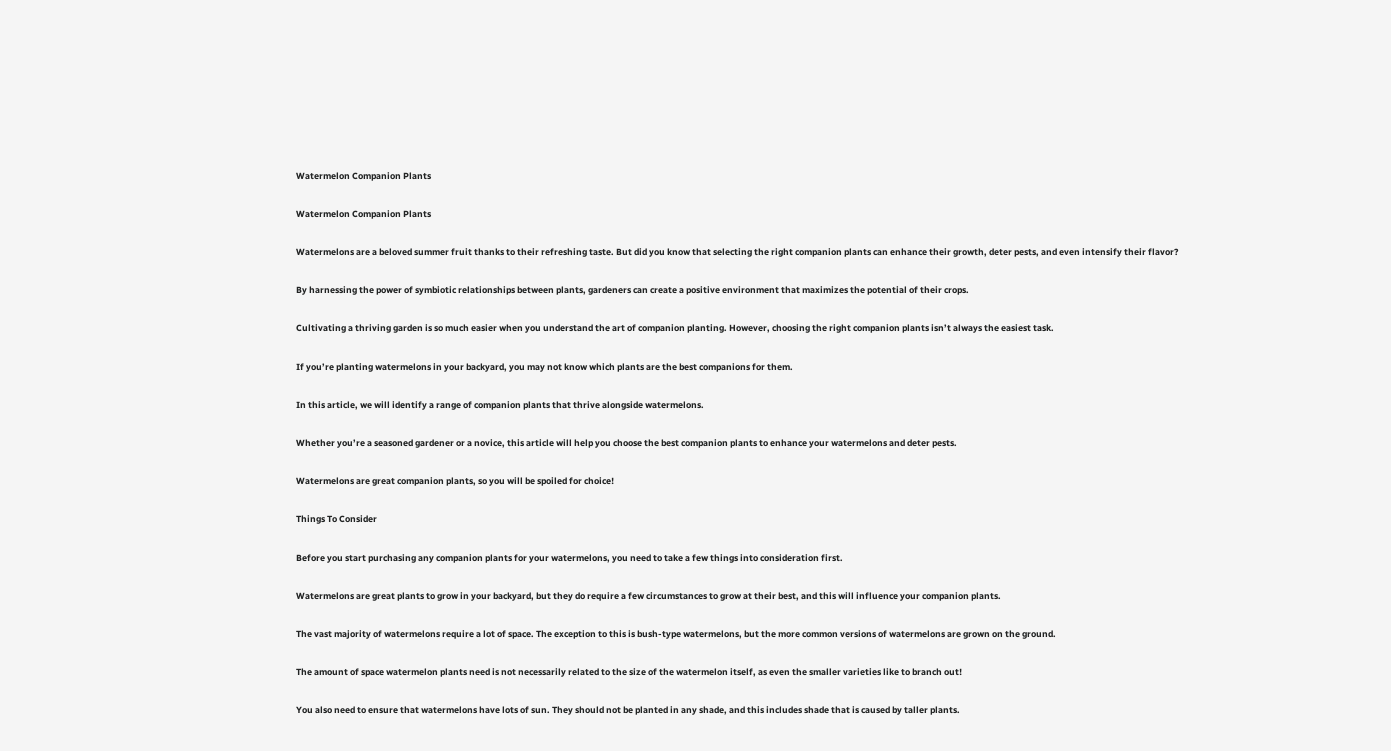Watermelon Companion Plants

Watermelon Companion Plants

Watermelons are a beloved summer fruit thanks to their refreshing taste. But did you know that selecting the right companion plants can enhance their growth, deter pests, and even intensify their flavor?

By harnessing the power of symbiotic relationships between plants, gardeners can create a positive environment that maximizes the potential of their crops.

Cultivating a thriving garden is so much easier when you understand the art of companion planting. However, choosing the right companion plants isn’t always the easiest task.

If you’re planting watermelons in your backyard, you may not know which plants are the best companions for them.

In this article, we will identify a range of companion plants that thrive alongside watermelons.

Whether you’re a seasoned gardener or a novice, this article will help you choose the best companion plants to enhance your watermelons and deter pests.

Watermelons are great companion plants, so you will be spoiled for choice!

Things To Consider

Before you start purchasing any companion plants for your watermelons, you need to take a few things into consideration first.

Watermelons are great plants to grow in your backyard, but they do require a few circumstances to grow at their best, and this will influence your companion plants.

The vast majority of watermelons require a lot of space. The exception to this is bush-type watermelons, but the more common versions of watermelons are grown on the ground.

The amount of space watermelon plants need is not necessarily related to the size of the watermelon itself, as even the smaller varieties like to branch out!

You also need to ensure that watermelons have lots of sun. They should not be planted in any shade, and this includes shade that is caused by taller plants.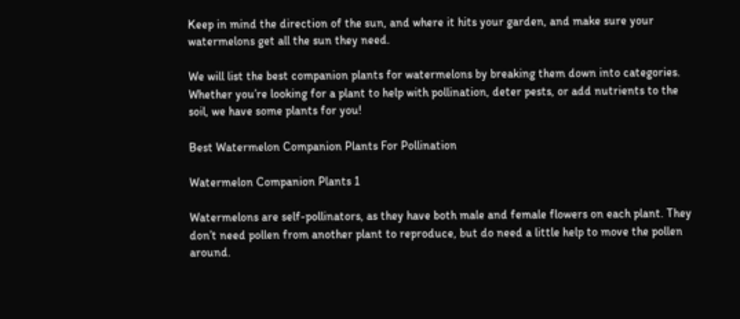Keep in mind the direction of the sun, and where it hits your garden, and make sure your watermelons get all the sun they need.

We will list the best companion plants for watermelons by breaking them down into categories. Whether you’re looking for a plant to help with pollination, deter pests, or add nutrients to the soil, we have some plants for you!

Best Watermelon Companion Plants For Pollination

Watermelon Companion Plants 1

Watermelons are self-pollinators, as they have both male and female flowers on each plant. They don’t need pollen from another plant to reproduce, but do need a little help to move the pollen around.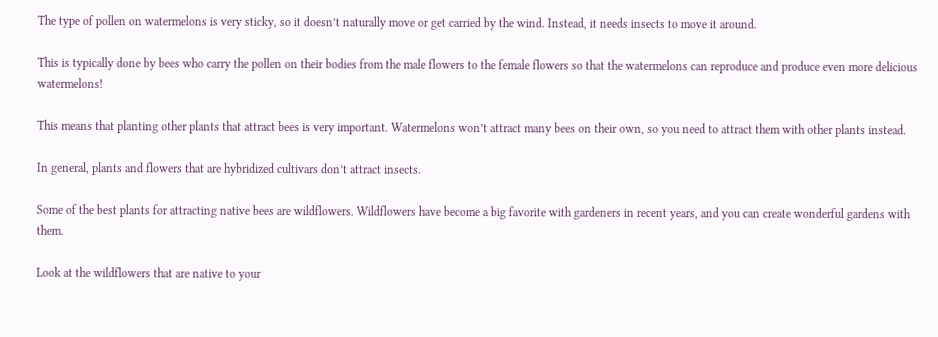The type of pollen on watermelons is very sticky, so it doesn’t naturally move or get carried by the wind. Instead, it needs insects to move it around.

This is typically done by bees who carry the pollen on their bodies from the male flowers to the female flowers so that the watermelons can reproduce and produce even more delicious watermelons!

This means that planting other plants that attract bees is very important. Watermelons won’t attract many bees on their own, so you need to attract them with other plants instead.

In general, plants and flowers that are hybridized cultivars don’t attract insects.

Some of the best plants for attracting native bees are wildflowers. Wildflowers have become a big favorite with gardeners in recent years, and you can create wonderful gardens with them.

Look at the wildflowers that are native to your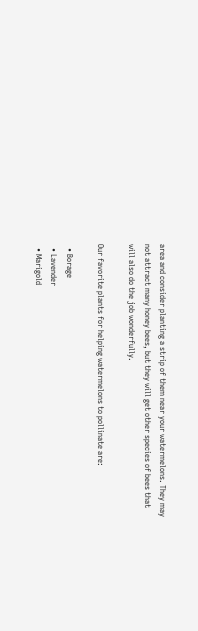area and consider planting a strip of them near your watermelons. They may not attract many honey bees, but they will get other species of bees that will also do the job wonderfully.

Our favorite plants for helping watermelons to pollinate are:

  • Borage
  • Lavender
  • Marigold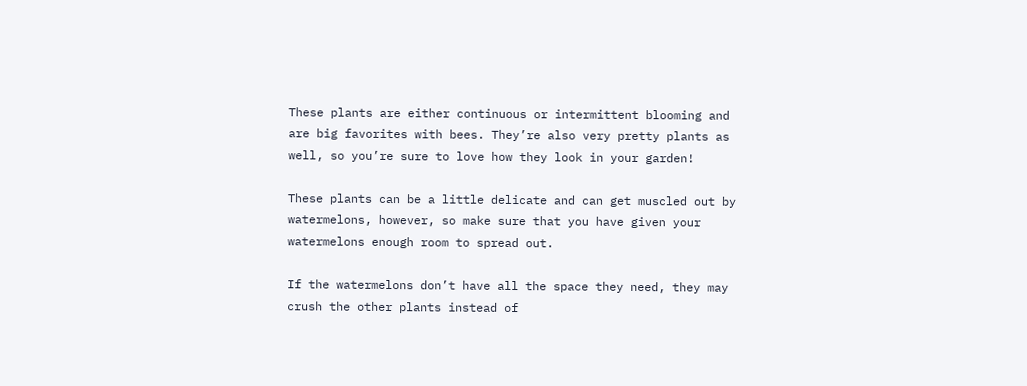These plants are either continuous or intermittent blooming and are big favorites with bees. They’re also very pretty plants as well, so you’re sure to love how they look in your garden!

These plants can be a little delicate and can get muscled out by watermelons, however, so make sure that you have given your watermelons enough room to spread out.

If the watermelons don’t have all the space they need, they may crush the other plants instead of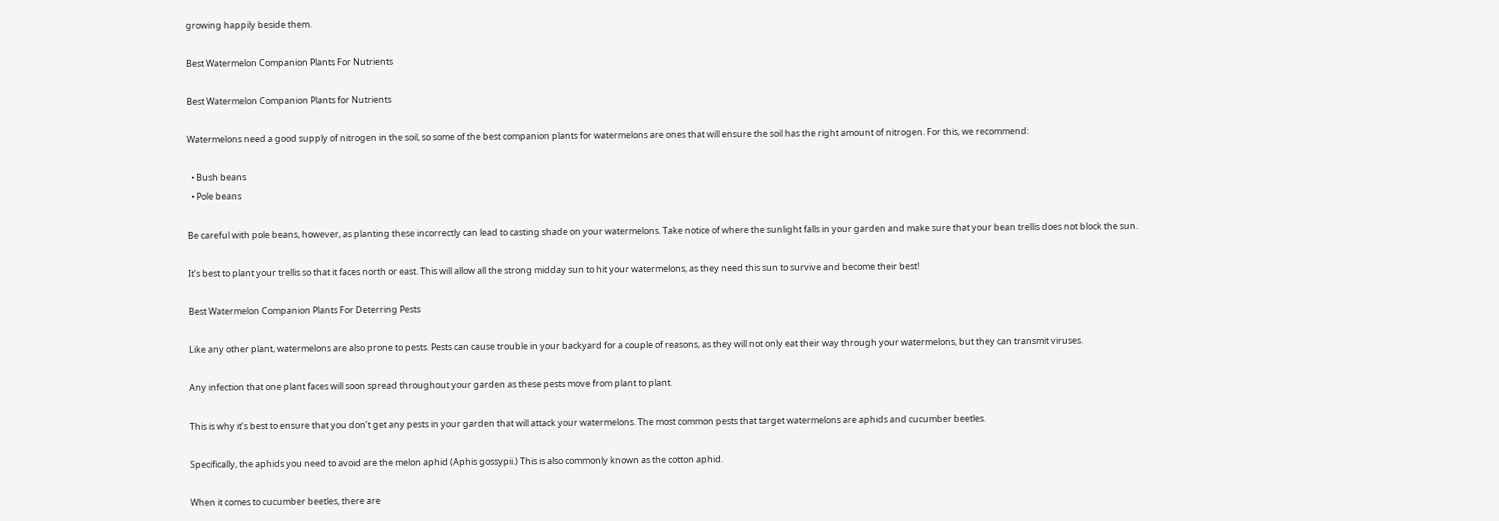growing happily beside them.

Best Watermelon Companion Plants For Nutrients

Best Watermelon Companion Plants for Nutrients

Watermelons need a good supply of nitrogen in the soil, so some of the best companion plants for watermelons are ones that will ensure the soil has the right amount of nitrogen. For this, we recommend:

  • Bush beans
  • Pole beans

Be careful with pole beans, however, as planting these incorrectly can lead to casting shade on your watermelons. Take notice of where the sunlight falls in your garden and make sure that your bean trellis does not block the sun.

It’s best to plant your trellis so that it faces north or east. This will allow all the strong midday sun to hit your watermelons, as they need this sun to survive and become their best!

Best Watermelon Companion Plants For Deterring Pests

Like any other plant, watermelons are also prone to pests. Pests can cause trouble in your backyard for a couple of reasons, as they will not only eat their way through your watermelons, but they can transmit viruses.

Any infection that one plant faces will soon spread throughout your garden as these pests move from plant to plant.

This is why it’s best to ensure that you don’t get any pests in your garden that will attack your watermelons. The most common pests that target watermelons are aphids and cucumber beetles.

Specifically, the aphids you need to avoid are the melon aphid (Aphis gossypii.) This is also commonly known as the cotton aphid.

When it comes to cucumber beetles, there are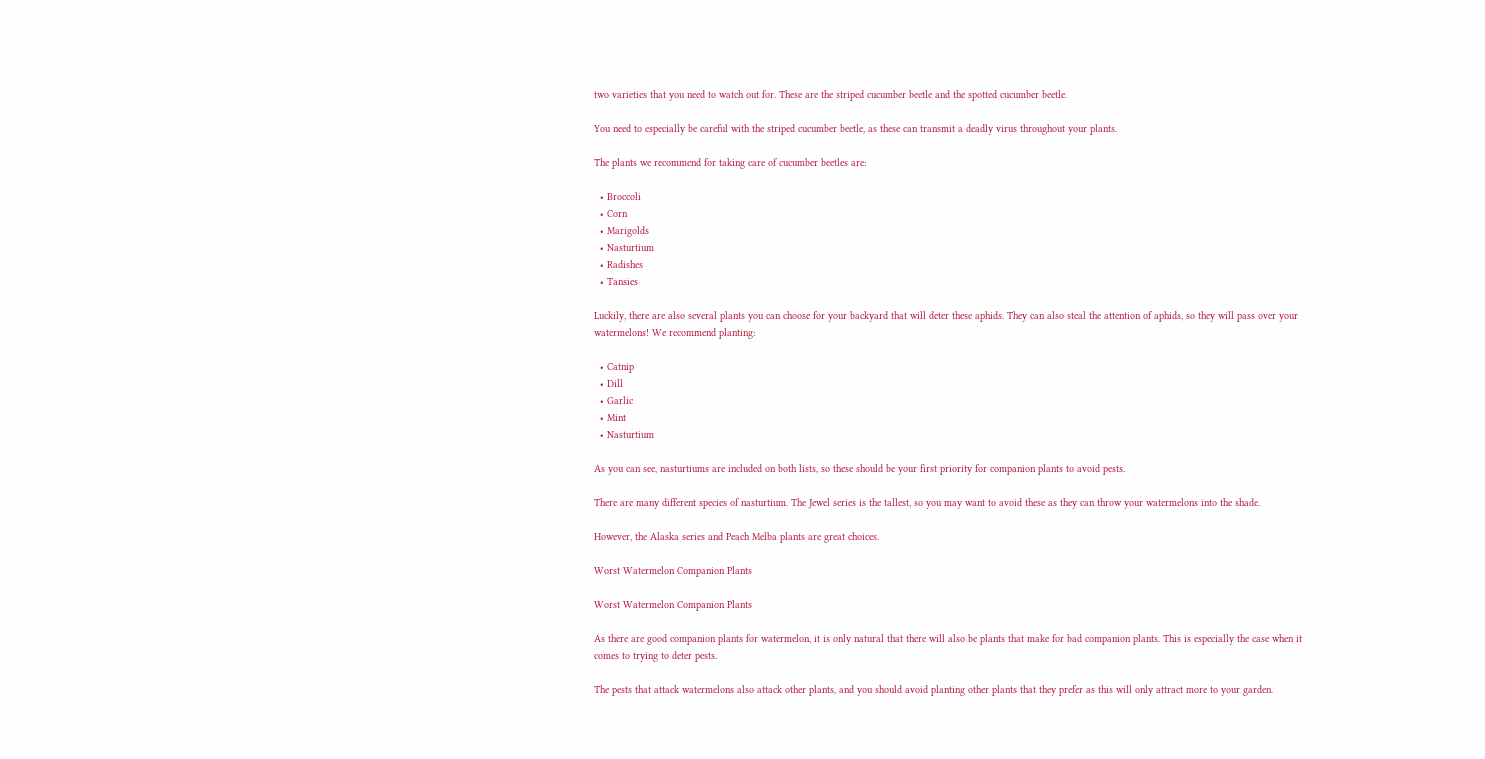two varieties that you need to watch out for. These are the striped cucumber beetle and the spotted cucumber beetle.

You need to especially be careful with the striped cucumber beetle, as these can transmit a deadly virus throughout your plants.

The plants we recommend for taking care of cucumber beetles are:

  • Broccoli
  • Corn
  • Marigolds
  • Nasturtium
  • Radishes
  • Tansies

Luckily, there are also several plants you can choose for your backyard that will deter these aphids. They can also steal the attention of aphids, so they will pass over your watermelons! We recommend planting:

  • Catnip
  • Dill
  • Garlic
  • Mint
  • Nasturtium

As you can see, nasturtiums are included on both lists, so these should be your first priority for companion plants to avoid pests.

There are many different species of nasturtium. The Jewel series is the tallest, so you may want to avoid these as they can throw your watermelons into the shade.

However, the Alaska series and Peach Melba plants are great choices.

Worst Watermelon Companion Plants

Worst Watermelon Companion Plants

As there are good companion plants for watermelon, it is only natural that there will also be plants that make for bad companion plants. This is especially the case when it comes to trying to deter pests.

The pests that attack watermelons also attack other plants, and you should avoid planting other plants that they prefer as this will only attract more to your garden.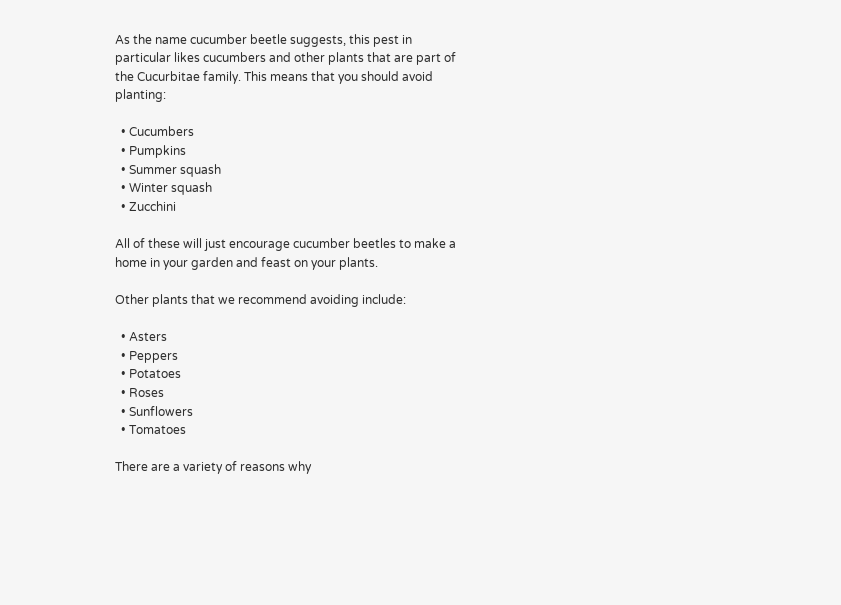As the name cucumber beetle suggests, this pest in particular likes cucumbers and other plants that are part of the Cucurbitae family. This means that you should avoid planting:

  • Cucumbers
  • Pumpkins
  • Summer squash
  • Winter squash
  • Zucchini

All of these will just encourage cucumber beetles to make a home in your garden and feast on your plants.

Other plants that we recommend avoiding include:

  • Asters
  • Peppers
  • Potatoes
  • Roses
  • Sunflowers
  • Tomatoes

There are a variety of reasons why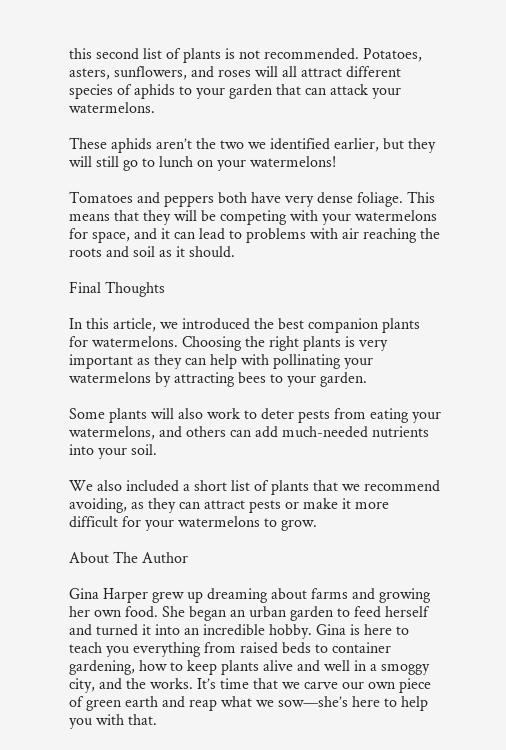this second list of plants is not recommended. Potatoes, asters, sunflowers, and roses will all attract different species of aphids to your garden that can attack your watermelons.

These aphids aren’t the two we identified earlier, but they will still go to lunch on your watermelons!

Tomatoes and peppers both have very dense foliage. This means that they will be competing with your watermelons for space, and it can lead to problems with air reaching the roots and soil as it should.

Final Thoughts

In this article, we introduced the best companion plants for watermelons. Choosing the right plants is very important as they can help with pollinating your watermelons by attracting bees to your garden.

Some plants will also work to deter pests from eating your watermelons, and others can add much-needed nutrients into your soil.

We also included a short list of plants that we recommend avoiding, as they can attract pests or make it more difficult for your watermelons to grow.

About The Author

Gina Harper grew up dreaming about farms and growing her own food. She began an urban garden to feed herself and turned it into an incredible hobby. Gina is here to teach you everything from raised beds to container gardening, how to keep plants alive and well in a smoggy city, and the works. It’s time that we carve our own piece of green earth and reap what we sow—she’s here to help you with that.